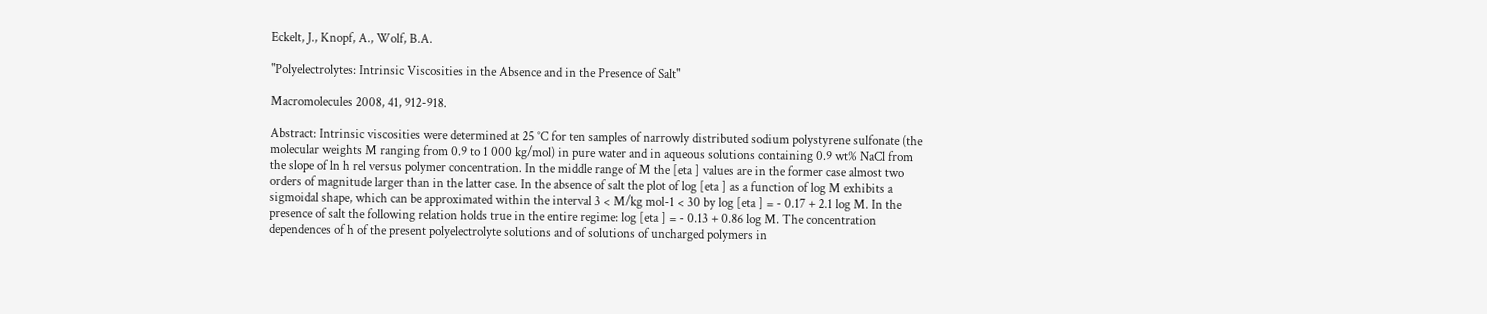Eckelt, J., Knopf, A., Wolf, B.A.

"Polyelectrolytes: Intrinsic Viscosities in the Absence and in the Presence of Salt"

Macromolecules 2008, 41, 912-918.

Abstract: Intrinsic viscosities were determined at 25 °C for ten samples of narrowly distributed sodium polystyrene sulfonate (the molecular weights M ranging from 0.9 to 1 000 kg/mol) in pure water and in aqueous solutions containing 0.9 wt% NaCl from the slope of ln h rel versus polymer concentration. In the middle range of M the [eta ] values are in the former case almost two orders of magnitude larger than in the latter case. In the absence of salt the plot of log [eta ] as a function of log M exhibits a sigmoidal shape, which can be approximated within the interval 3 < M/kg mol-1 < 30 by log [eta ] = - 0.17 + 2.1 log M. In the presence of salt the following relation holds true in the entire regime: log [eta ] = - 0.13 + 0.86 log M. The concentration dependences of h of the present polyelectrolyte solutions and of solutions of uncharged polymers in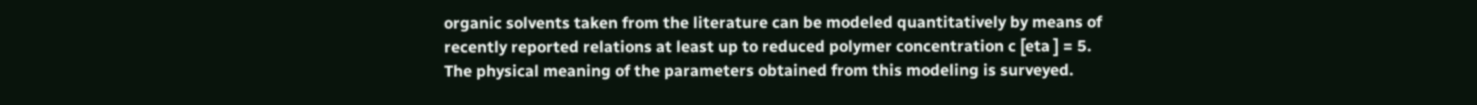organic solvents taken from the literature can be modeled quantitatively by means of recently reported relations at least up to reduced polymer concentration c [eta ] = 5. The physical meaning of the parameters obtained from this modeling is surveyed.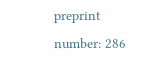preprint number: 286